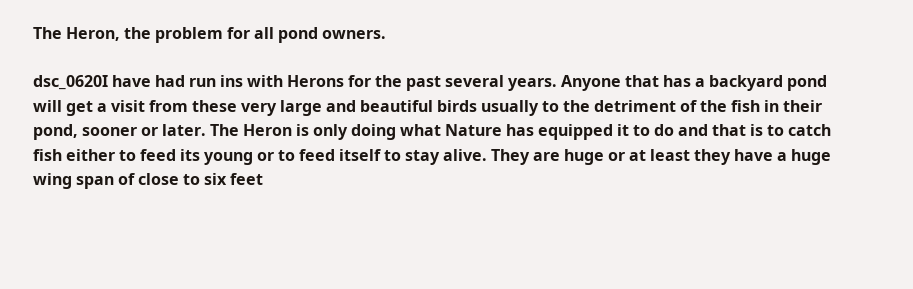The Heron, the problem for all pond owners.

dsc_0620I have had run ins with Herons for the past several years. Anyone that has a backyard pond will get a visit from these very large and beautiful birds usually to the detriment of the fish in their pond, sooner or later. The Heron is only doing what Nature has equipped it to do and that is to catch fish either to feed its young or to feed itself to stay alive. They are huge or at least they have a huge wing span of close to six feet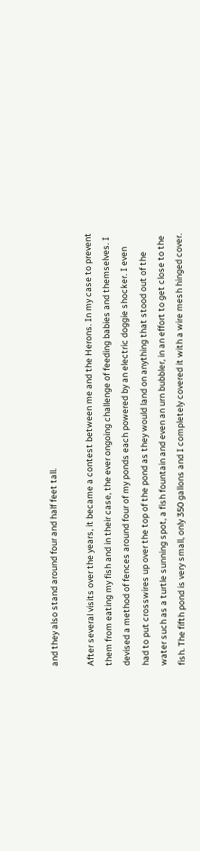and they also stand around four and half feet tall.

After several visits over the years, it became a contest between me and the Herons. In my case to prevent them from eating my fish and in their case, the ever ongoing challenge of feeding babies and themselves. I devised a method of fences around four of my ponds each powered by an electric doggie shocker. I even had to put crosswires up over the top of the pond as they would land on anything that stood out of the water such as a turtle sunning spot, a fish fountain and even an urn bubbler, in an effort to get close to the fish. The fifth pond is very small, only 350 gallons and I completely covered it with a wire mesh hinged cover.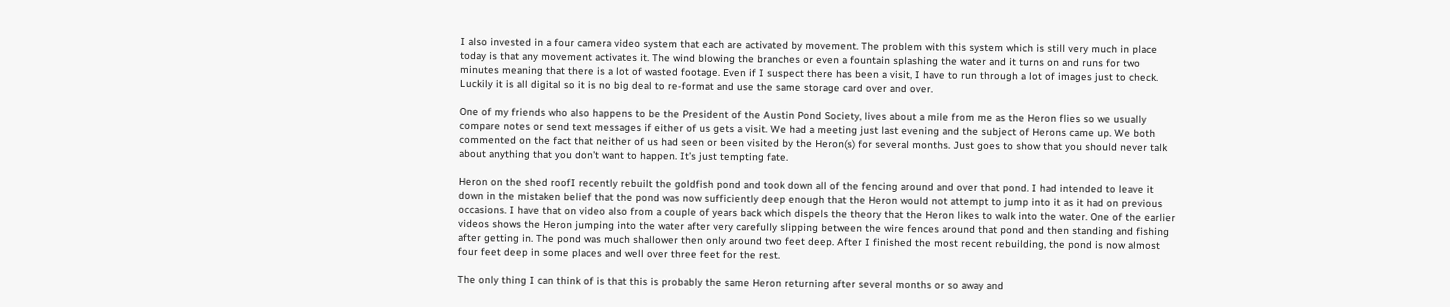I also invested in a four camera video system that each are activated by movement. The problem with this system which is still very much in place today is that any movement activates it. The wind blowing the branches or even a fountain splashing the water and it turns on and runs for two minutes meaning that there is a lot of wasted footage. Even if I suspect there has been a visit, I have to run through a lot of images just to check. Luckily it is all digital so it is no big deal to re-format and use the same storage card over and over.

One of my friends who also happens to be the President of the Austin Pond Society, lives about a mile from me as the Heron flies so we usually compare notes or send text messages if either of us gets a visit. We had a meeting just last evening and the subject of Herons came up. We both commented on the fact that neither of us had seen or been visited by the Heron(s) for several months. Just goes to show that you should never talk about anything that you don’t want to happen. It’s just tempting fate.

Heron on the shed roofI recently rebuilt the goldfish pond and took down all of the fencing around and over that pond. I had intended to leave it down in the mistaken belief that the pond was now sufficiently deep enough that the Heron would not attempt to jump into it as it had on previous occasions. I have that on video also from a couple of years back which dispels the theory that the Heron likes to walk into the water. One of the earlier videos shows the Heron jumping into the water after very carefully slipping between the wire fences around that pond and then standing and fishing after getting in. The pond was much shallower then only around two feet deep. After I finished the most recent rebuilding, the pond is now almost four feet deep in some places and well over three feet for the rest.

The only thing I can think of is that this is probably the same Heron returning after several months or so away and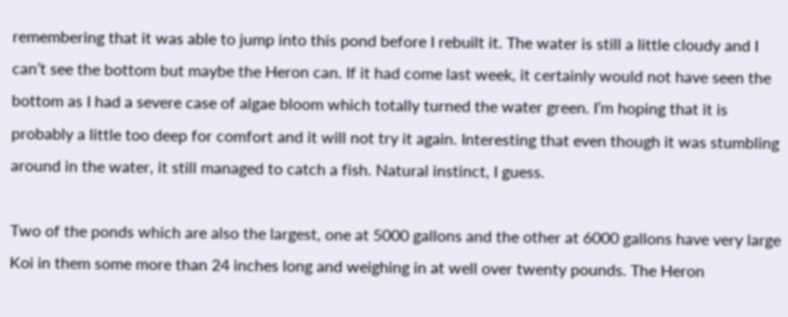remembering that it was able to jump into this pond before I rebuilt it. The water is still a little cloudy and I can’t see the bottom but maybe the Heron can. If it had come last week, it certainly would not have seen the bottom as I had a severe case of algae bloom which totally turned the water green. I’m hoping that it is probably a little too deep for comfort and it will not try it again. Interesting that even though it was stumbling around in the water, it still managed to catch a fish. Natural instinct, I guess.

Two of the ponds which are also the largest, one at 5000 gallons and the other at 6000 gallons have very large Koi in them some more than 24 inches long and weighing in at well over twenty pounds. The Heron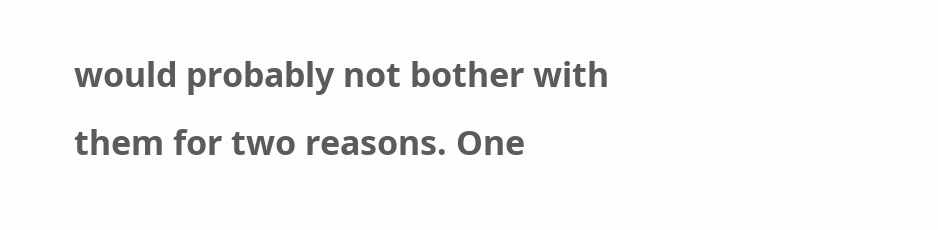would probably not bother with them for two reasons. One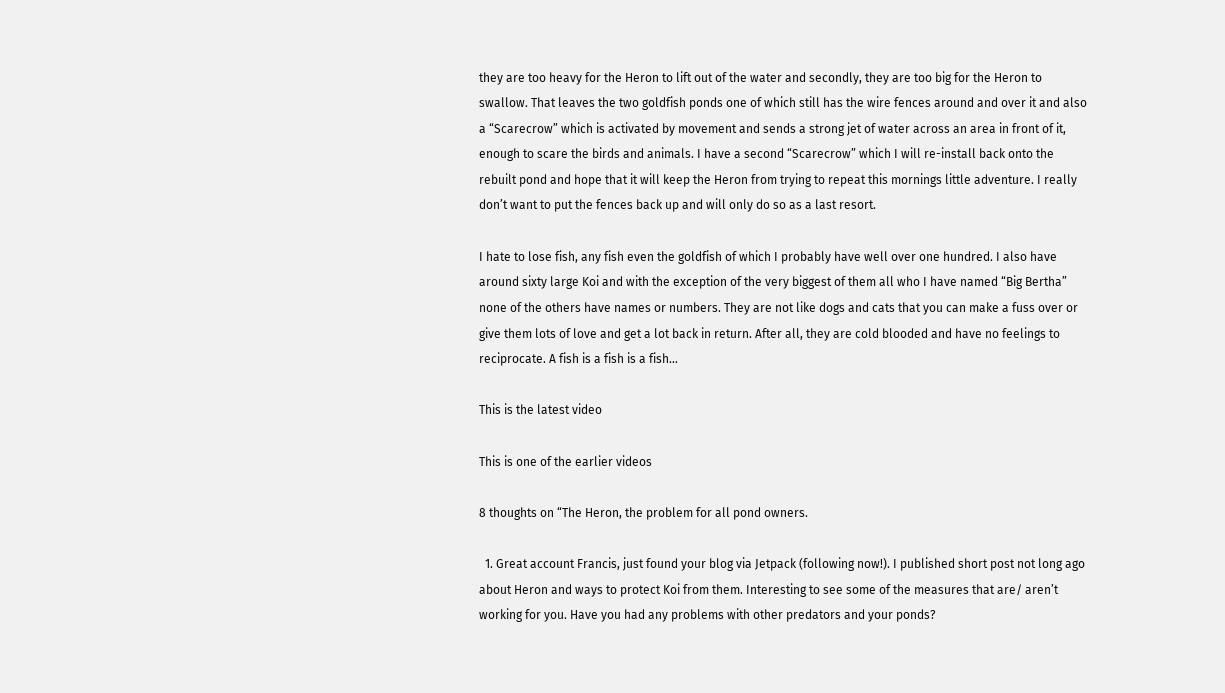they are too heavy for the Heron to lift out of the water and secondly, they are too big for the Heron to swallow. That leaves the two goldfish ponds one of which still has the wire fences around and over it and also a “Scarecrow” which is activated by movement and sends a strong jet of water across an area in front of it, enough to scare the birds and animals. I have a second “Scarecrow” which I will re-install back onto the rebuilt pond and hope that it will keep the Heron from trying to repeat this mornings little adventure. I really don’t want to put the fences back up and will only do so as a last resort.

I hate to lose fish, any fish even the goldfish of which I probably have well over one hundred. I also have around sixty large Koi and with the exception of the very biggest of them all who I have named “Big Bertha” none of the others have names or numbers. They are not like dogs and cats that you can make a fuss over or give them lots of love and get a lot back in return. After all, they are cold blooded and have no feelings to reciprocate. A fish is a fish is a fish…

This is the latest video

This is one of the earlier videos

8 thoughts on “The Heron, the problem for all pond owners.

  1. Great account Francis, just found your blog via Jetpack (following now!). I published short post not long ago about Heron and ways to protect Koi from them. Interesting to see some of the measures that are/ aren’t working for you. Have you had any problems with other predators and your ponds?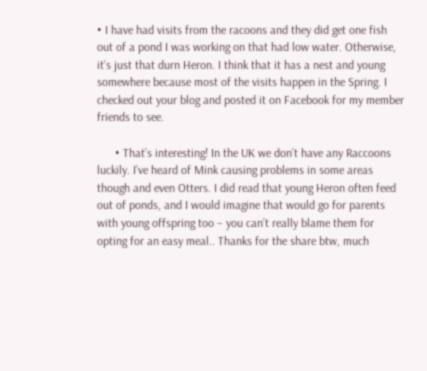• I have had visits from the racoons and they did get one fish out of a pond I was working on that had low water. Otherwise, it’s just that durn Heron. I think that it has a nest and young somewhere because most of the visits happen in the Spring. I checked out your blog and posted it on Facebook for my member friends to see.

      • That’s interesting! In the UK we don’t have any Raccoons luckily. I’ve heard of Mink causing problems in some areas though and even Otters. I did read that young Heron often feed out of ponds, and I would imagine that would go for parents with young offspring too – you can’t really blame them for opting for an easy meal.. Thanks for the share btw, much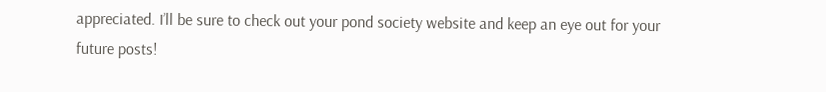appreciated. I’ll be sure to check out your pond society website and keep an eye out for your future posts!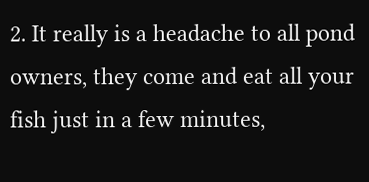2. It really is a headache to all pond owners, they come and eat all your fish just in a few minutes,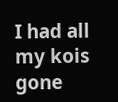I had all my kois gone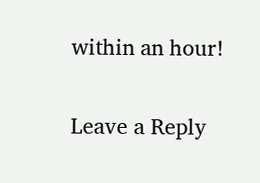within an hour!

Leave a Reply